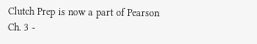Clutch Prep is now a part of Pearson
Ch. 3 -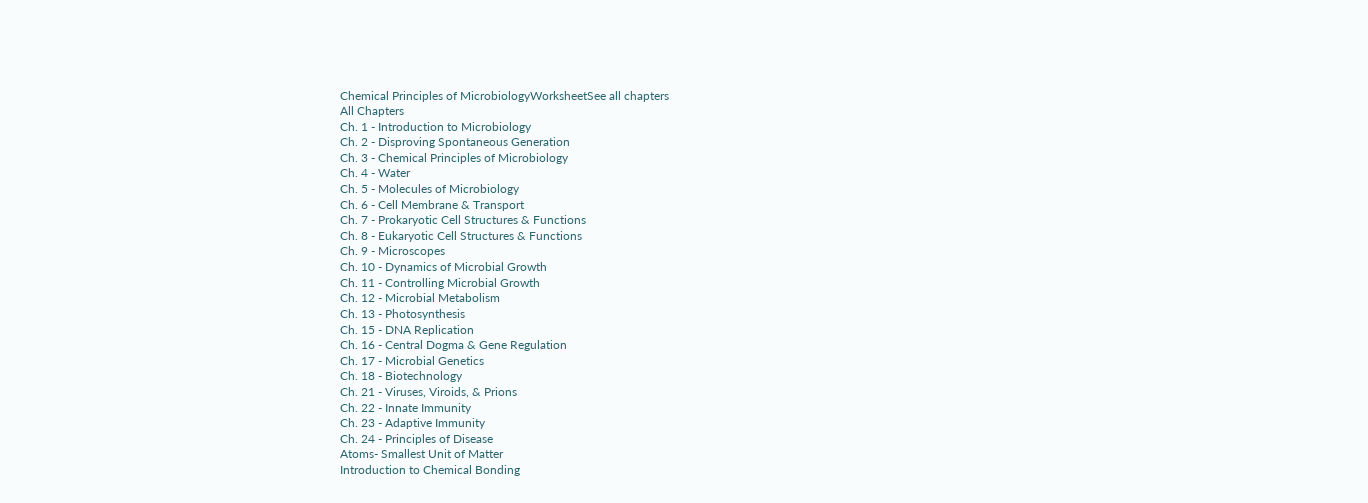Chemical Principles of MicrobiologyWorksheetSee all chapters
All Chapters
Ch. 1 - Introduction to Microbiology
Ch. 2 - Disproving Spontaneous Generation
Ch. 3 - Chemical Principles of Microbiology
Ch. 4 - Water
Ch. 5 - Molecules of Microbiology
Ch. 6 - Cell Membrane & Transport
Ch. 7 - Prokaryotic Cell Structures & Functions
Ch. 8 - Eukaryotic Cell Structures & Functions
Ch. 9 - Microscopes
Ch. 10 - Dynamics of Microbial Growth
Ch. 11 - Controlling Microbial Growth
Ch. 12 - Microbial Metabolism
Ch. 13 - Photosynthesis
Ch. 15 - DNA Replication
Ch. 16 - Central Dogma & Gene Regulation
Ch. 17 - Microbial Genetics
Ch. 18 - Biotechnology
Ch. 21 - Viruses, Viroids, & Prions
Ch. 22 - Innate Immunity
Ch. 23 - Adaptive Immunity
Ch. 24 - Principles of Disease
Atoms- Smallest Unit of Matter
Introduction to Chemical Bonding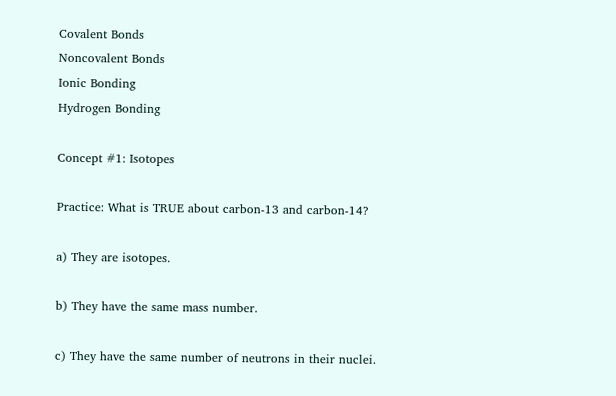Covalent Bonds
Noncovalent Bonds
Ionic Bonding
Hydrogen Bonding

Concept #1: Isotopes

Practice: What is TRUE about carbon-13 and carbon-14?

a) They are isotopes.

b) They have the same mass number.

c) They have the same number of neutrons in their nuclei.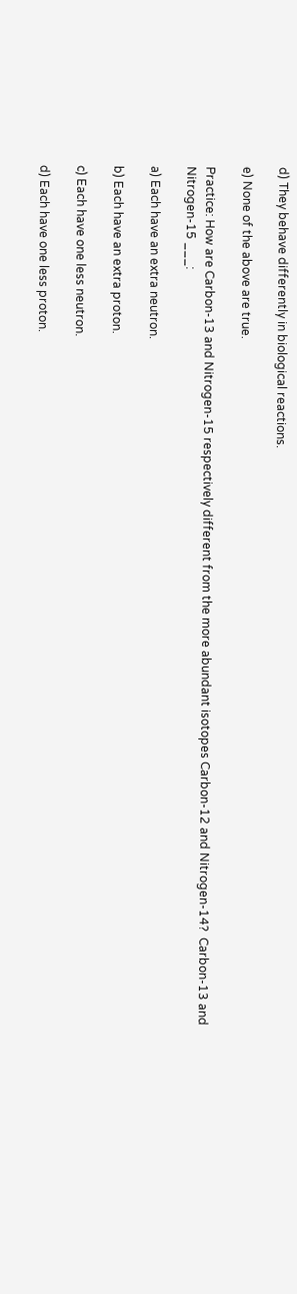d) They behave differently in biological reactions.

e) None of the above are true.

Practice: How are Carbon-13 and Nitrogen-15 respectively different from the more abundant isotopes Carbon-12 and Nitrogen-14?  Carbon-13 and Nitrogen-15 ___:

a) Each have an extra neutron.

b) Each have an extra proton.

c) Each have one less neutron.

d) Each have one less proton.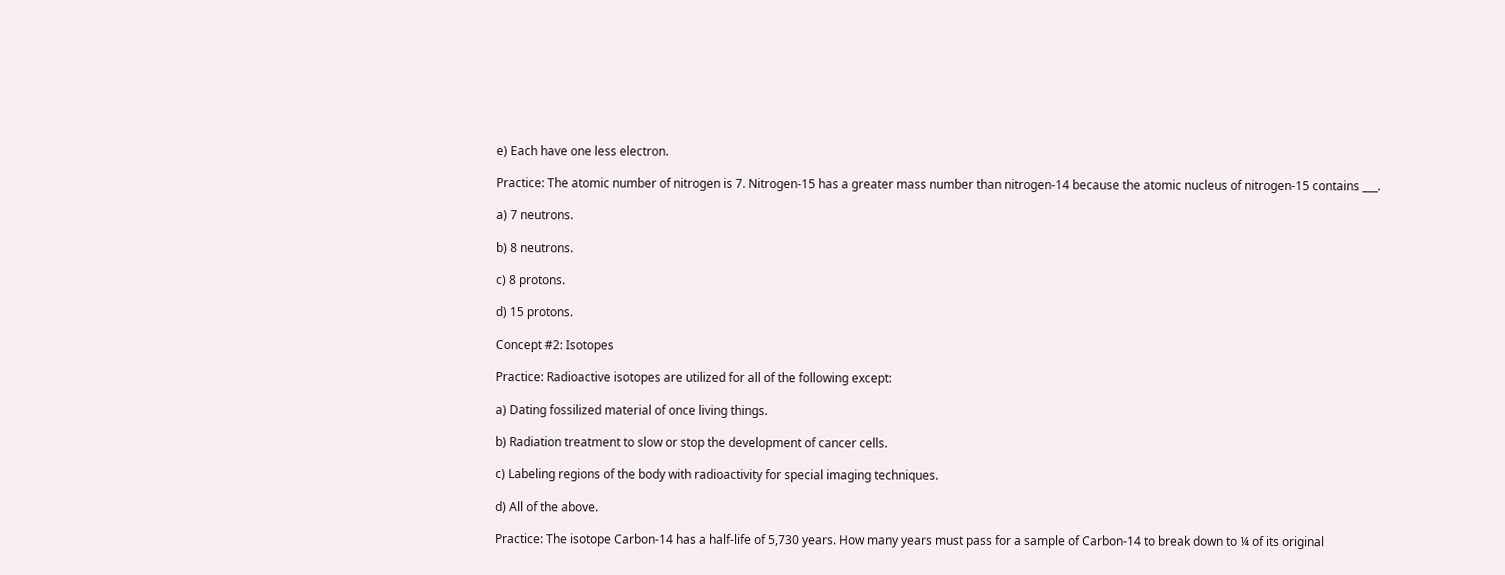e) Each have one less electron.

Practice: The atomic number of nitrogen is 7. Nitrogen-15 has a greater mass number than nitrogen-14 because the atomic nucleus of nitrogen-15 contains ___.

a) 7 neutrons.

b) 8 neutrons.

c) 8 protons.

d) 15 protons.

Concept #2: Isotopes

Practice: Radioactive isotopes are utilized for all of the following except:

a) Dating fossilized material of once living things.

b) Radiation treatment to slow or stop the development of cancer cells.

c) Labeling regions of the body with radioactivity for special imaging techniques.

d) All of the above.

Practice: The isotope Carbon-14 has a half-life of 5,730 years. How many years must pass for a sample of Carbon-14 to break down to ¼ of its original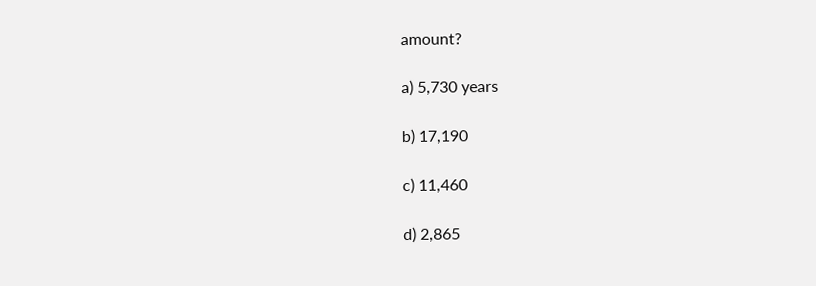amount?

a) 5,730 years

b) 17,190

c) 11,460

d) 2,865